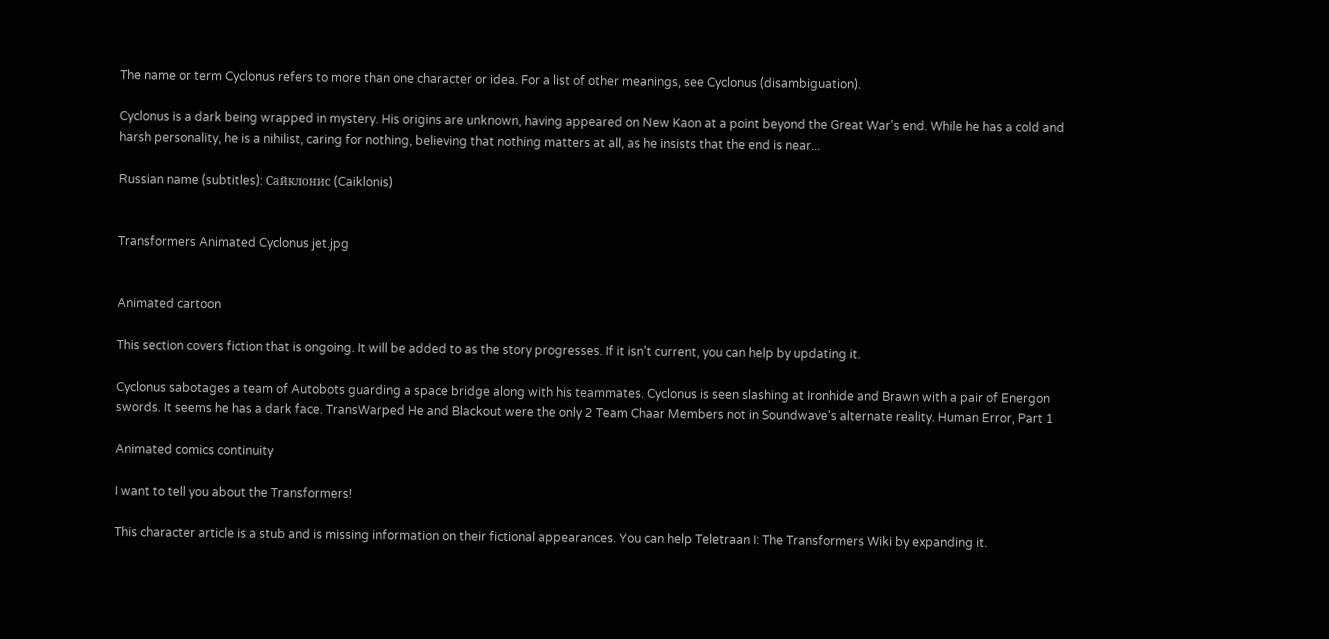The name or term Cyclonus refers to more than one character or idea. For a list of other meanings, see Cyclonus (disambiguation).

Cyclonus is a dark being wrapped in mystery. His origins are unknown, having appeared on New Kaon at a point beyond the Great War's end. While he has a cold and harsh personality, he is a nihilist, caring for nothing, believing that nothing matters at all, as he insists that the end is near...

Russian name (subtitles): Сайклонис (Caiklonis)


Transformers Animated Cyclonus jet.jpg


Animated cartoon

This section covers fiction that is ongoing. It will be added to as the story progresses. If it isn't current, you can help by updating it.

Cyclonus sabotages a team of Autobots guarding a space bridge along with his teammates. Cyclonus is seen slashing at Ironhide and Brawn with a pair of Energon swords. It seems he has a dark face. TransWarped He and Blackout were the only 2 Team Chaar Members not in Soundwave's alternate reality. Human Error, Part 1

Animated comics continuity

I want to tell you about the Transformers!

This character article is a stub and is missing information on their fictional appearances. You can help Teletraan I: The Transformers Wiki by expanding it.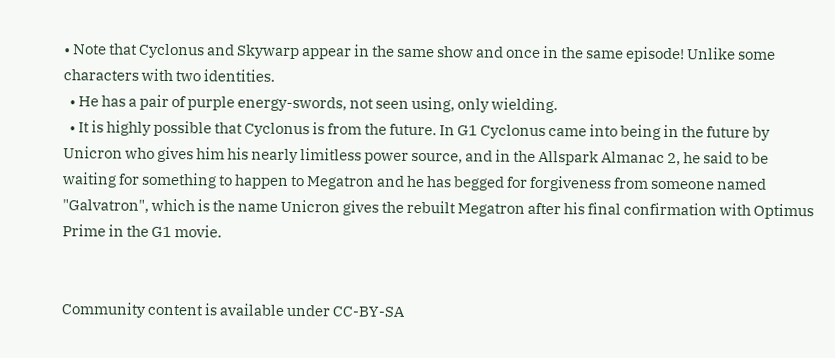• Note that Cyclonus and Skywarp appear in the same show and once in the same episode! Unlike some characters with two identities.
  • He has a pair of purple energy-swords, not seen using, only wielding.
  • It is highly possible that Cyclonus is from the future. In G1 Cyclonus came into being in the future by Unicron who gives him his nearly limitless power source, and in the Allspark Almanac 2, he said to be waiting for something to happen to Megatron and he has begged for forgiveness from someone named "Galvatron", which is the name Unicron gives the rebuilt Megatron after his final confirmation with Optimus Prime in the G1 movie.


Community content is available under CC-BY-SA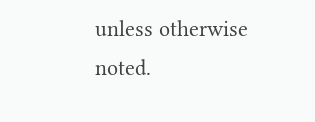unless otherwise noted.